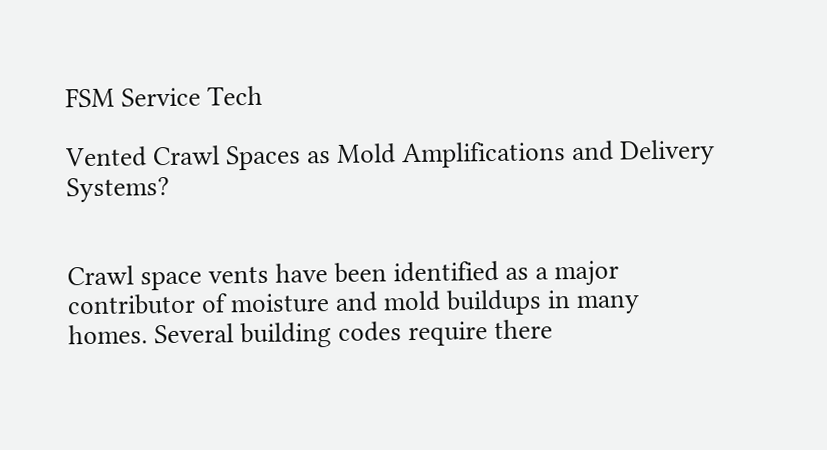FSM Service Tech

Vented Crawl Spaces as Mold Amplifications and Delivery Systems?


Crawl space vents have been identified as a major contributor of moisture and mold buildups in many homes. Several building codes require there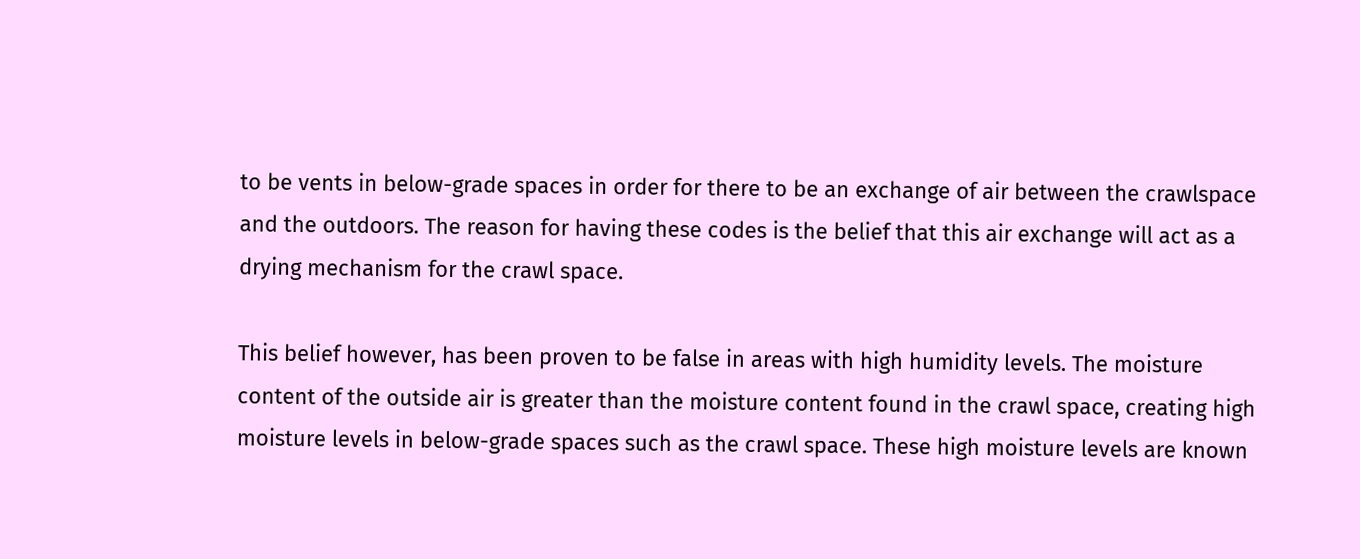to be vents in below-grade spaces in order for there to be an exchange of air between the crawlspace and the outdoors. The reason for having these codes is the belief that this air exchange will act as a drying mechanism for the crawl space.

This belief however, has been proven to be false in areas with high humidity levels. The moisture content of the outside air is greater than the moisture content found in the crawl space, creating high moisture levels in below-grade spaces such as the crawl space. These high moisture levels are known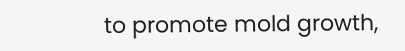to promote mold growth,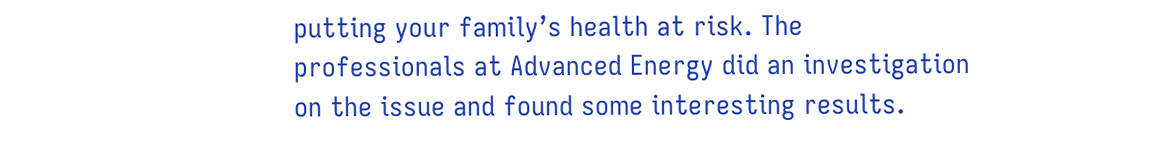putting your family’s health at risk. The professionals at Advanced Energy did an investigation on the issue and found some interesting results.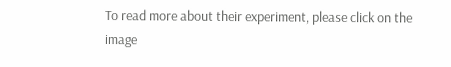To read more about their experiment, please click on the image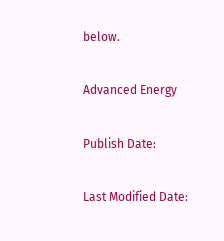below.

Advanced Energy

Publish Date:

Last Modified Date: